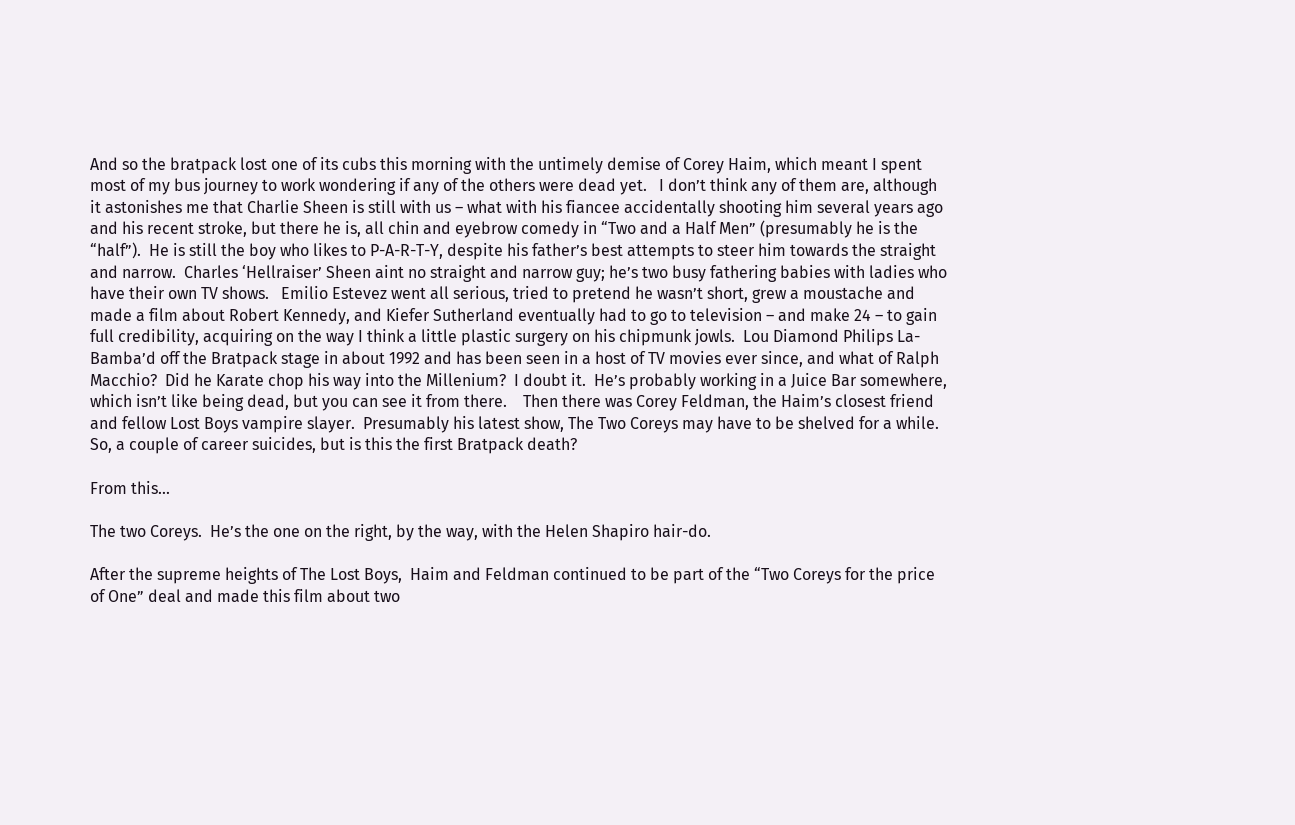And so the bratpack lost one of its cubs this morning with the untimely demise of Corey Haim, which meant I spent most of my bus journey to work wondering if any of the others were dead yet.   I don’t think any of them are, although it astonishes me that Charlie Sheen is still with us – what with his fiancee accidentally shooting him several years ago and his recent stroke, but there he is, all chin and eyebrow comedy in “Two and a Half Men” (presumably he is the “half”).  He is still the boy who likes to P-A-R-T-Y, despite his father’s best attempts to steer him towards the straight and narrow.  Charles ‘Hellraiser’ Sheen aint no straight and narrow guy; he’s two busy fathering babies with ladies who have their own TV shows.   Emilio Estevez went all serious, tried to pretend he wasn’t short, grew a moustache and made a film about Robert Kennedy, and Kiefer Sutherland eventually had to go to television – and make 24 – to gain full credibility, acquiring on the way I think a little plastic surgery on his chipmunk jowls.  Lou Diamond Philips La-Bamba’d off the Bratpack stage in about 1992 and has been seen in a host of TV movies ever since, and what of Ralph Macchio?  Did he Karate chop his way into the Millenium?  I doubt it.  He’s probably working in a Juice Bar somewhere, which isn’t like being dead, but you can see it from there.    Then there was Corey Feldman, the Haim’s closest friend and fellow Lost Boys vampire slayer.  Presumably his latest show, The Two Coreys may have to be shelved for a while.  So, a couple of career suicides, but is this the first Bratpack death?

From this...

The two Coreys.  He’s the one on the right, by the way, with the Helen Shapiro hair-do.

After the supreme heights of The Lost Boys,  Haim and Feldman continued to be part of the “Two Coreys for the price of One” deal and made this film about two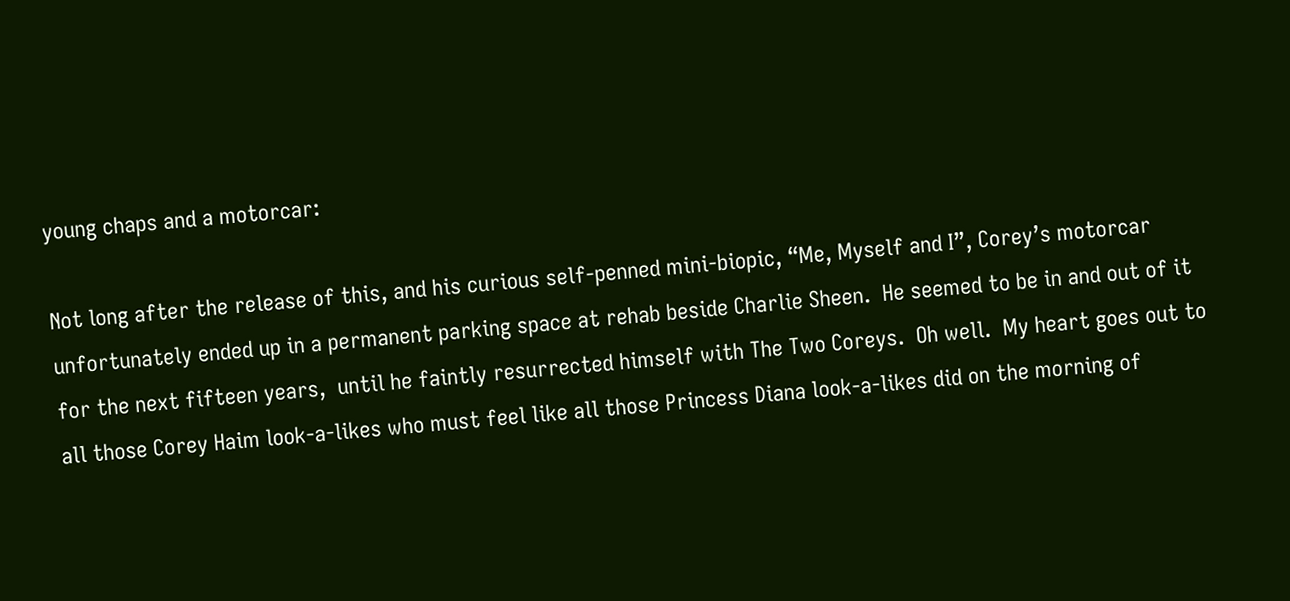young chaps and a motorcar:

Not long after the release of this, and his curious self-penned mini-biopic, “Me, Myself and I”, Corey’s motorcar unfortunately ended up in a permanent parking space at rehab beside Charlie Sheen.  He seemed to be in and out of it for the next fifteen years,  until he faintly resurrected himself with The Two Coreys.  Oh well.  My heart goes out to all those Corey Haim look-a-likes who must feel like all those Princess Diana look-a-likes did on the morning of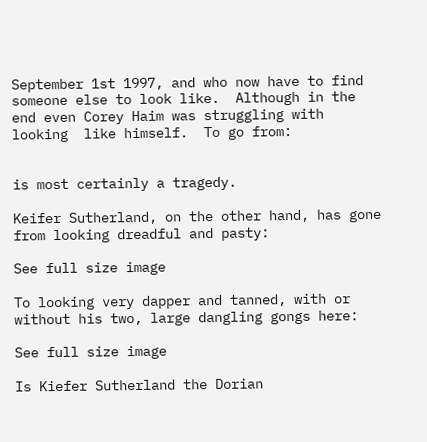September 1st 1997, and who now have to find someone else to look like.  Although in the end even Corey Haim was struggling with looking  like himself.  To go from:


is most certainly a tragedy.

Keifer Sutherland, on the other hand, has gone from looking dreadful and pasty:

See full size image

To looking very dapper and tanned, with or without his two, large dangling gongs here:

See full size image

Is Kiefer Sutherland the Dorian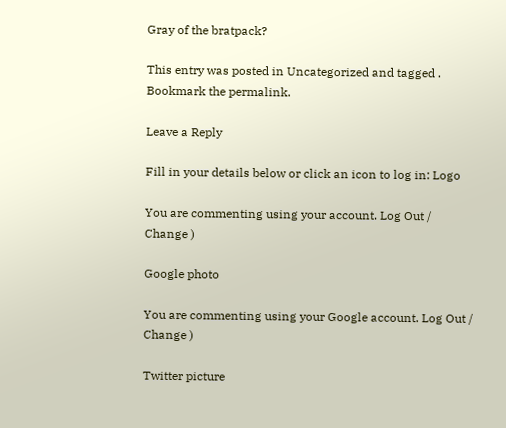Gray of the bratpack?

This entry was posted in Uncategorized and tagged . Bookmark the permalink.

Leave a Reply

Fill in your details below or click an icon to log in: Logo

You are commenting using your account. Log Out /  Change )

Google photo

You are commenting using your Google account. Log Out /  Change )

Twitter picture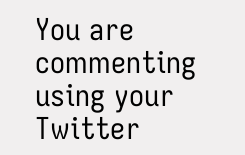You are commenting using your Twitter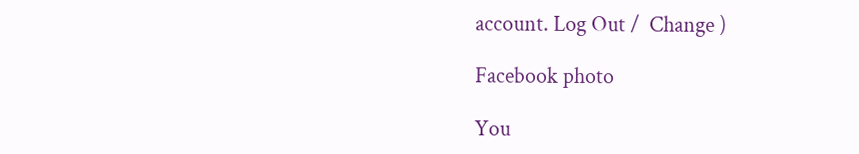account. Log Out /  Change )

Facebook photo

You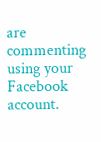are commenting using your Facebook account.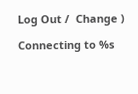Log Out /  Change )

Connecting to %s